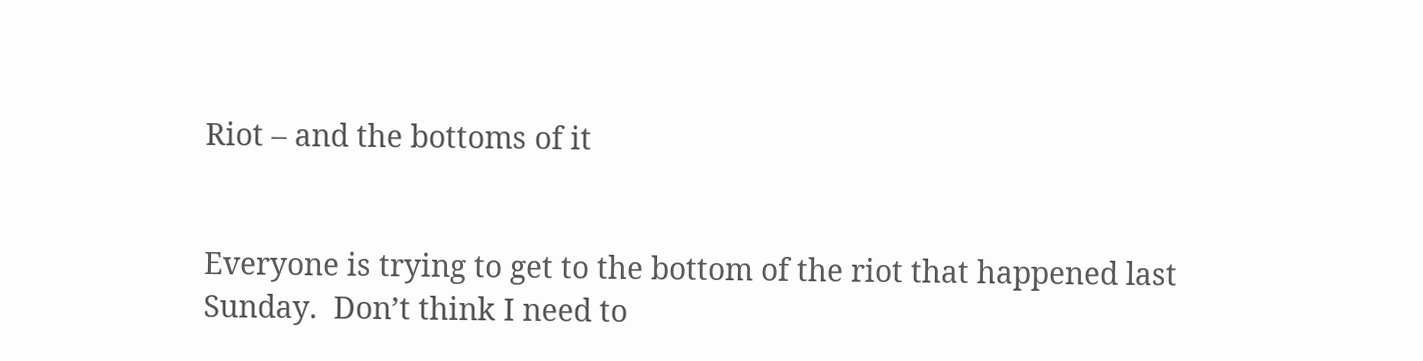Riot – and the bottoms of it


Everyone is trying to get to the bottom of the riot that happened last Sunday.  Don’t think I need to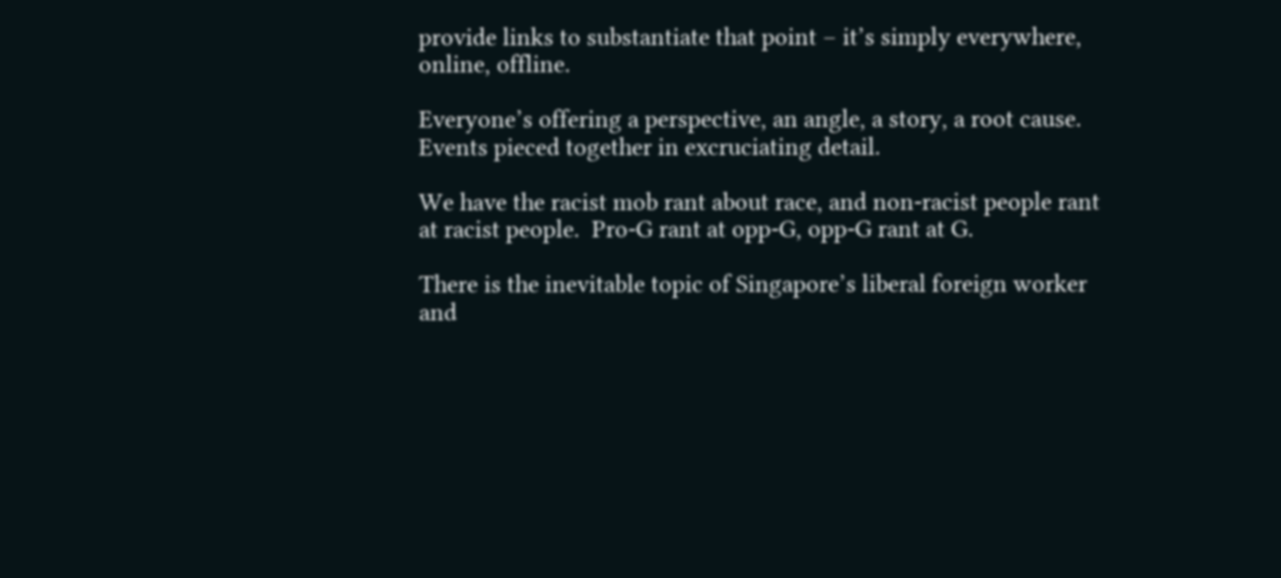provide links to substantiate that point – it’s simply everywhere, online, offline.

Everyone’s offering a perspective, an angle, a story, a root cause.  Events pieced together in excruciating detail.

We have the racist mob rant about race, and non-racist people rant at racist people.  Pro-G rant at opp-G, opp-G rant at G.

There is the inevitable topic of Singapore’s liberal foreign worker and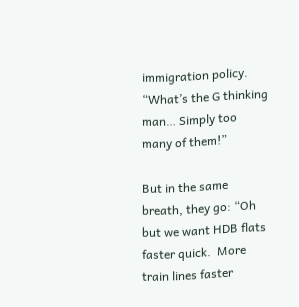immigration policy. “What’s the G thinking man… Simply too many of them!”

But in the same breath, they go: “Oh but we want HDB flats faster quick.  More train lines faster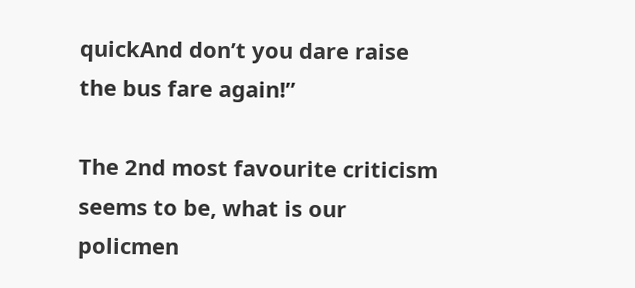quickAnd don’t you dare raise the bus fare again!”

The 2nd most favourite criticism seems to be, what is our policmen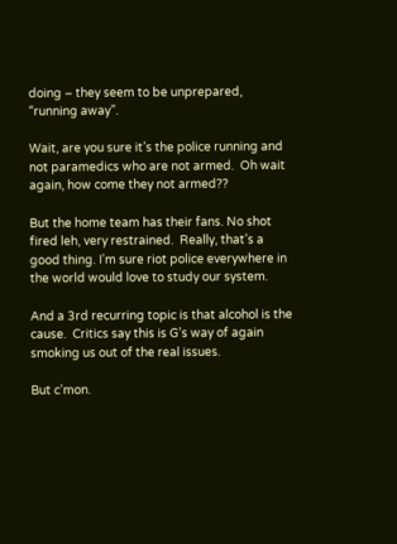doing – they seem to be unprepared, “running away”.

Wait, are you sure it’s the police running and not paramedics who are not armed.  Oh wait again, how come they not armed??

But the home team has their fans. No shot fired leh, very restrained.  Really, that’s a good thing. I’m sure riot police everywhere in the world would love to study our system.

And a 3rd recurring topic is that alcohol is the cause.  Critics say this is G’s way of again smoking us out of the real issues.

But c’mon.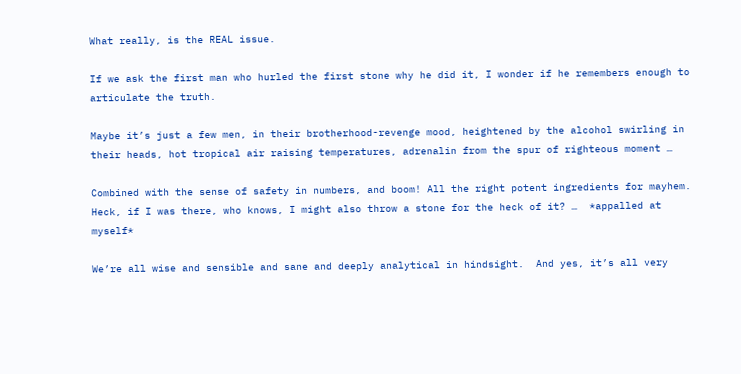What really, is the REAL issue.

If we ask the first man who hurled the first stone why he did it, I wonder if he remembers enough to articulate the truth.

Maybe it’s just a few men, in their brotherhood-revenge mood, heightened by the alcohol swirling in their heads, hot tropical air raising temperatures, adrenalin from the spur of righteous moment …

Combined with the sense of safety in numbers, and boom! All the right potent ingredients for mayhem.  Heck, if I was there, who knows, I might also throw a stone for the heck of it? …  *appalled at myself*

We’re all wise and sensible and sane and deeply analytical in hindsight.  And yes, it’s all very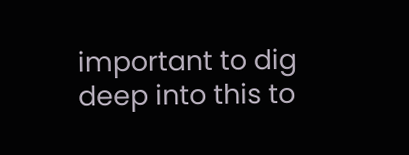important to dig deep into this to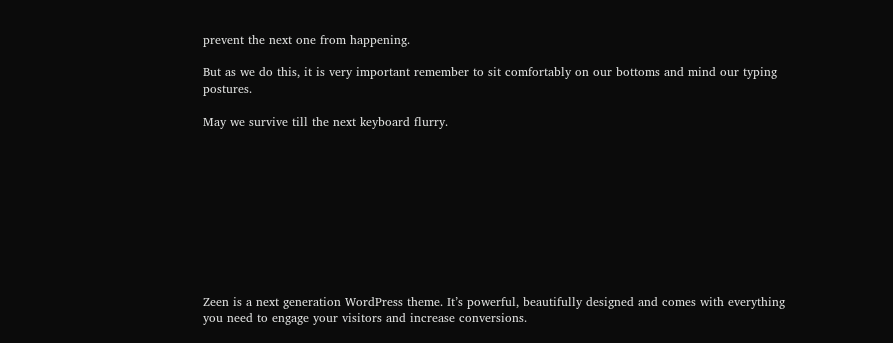prevent the next one from happening.

But as we do this, it is very important remember to sit comfortably on our bottoms and mind our typing postures.

May we survive till the next keyboard flurry.










Zeen is a next generation WordPress theme. It’s powerful, beautifully designed and comes with everything you need to engage your visitors and increase conversions.